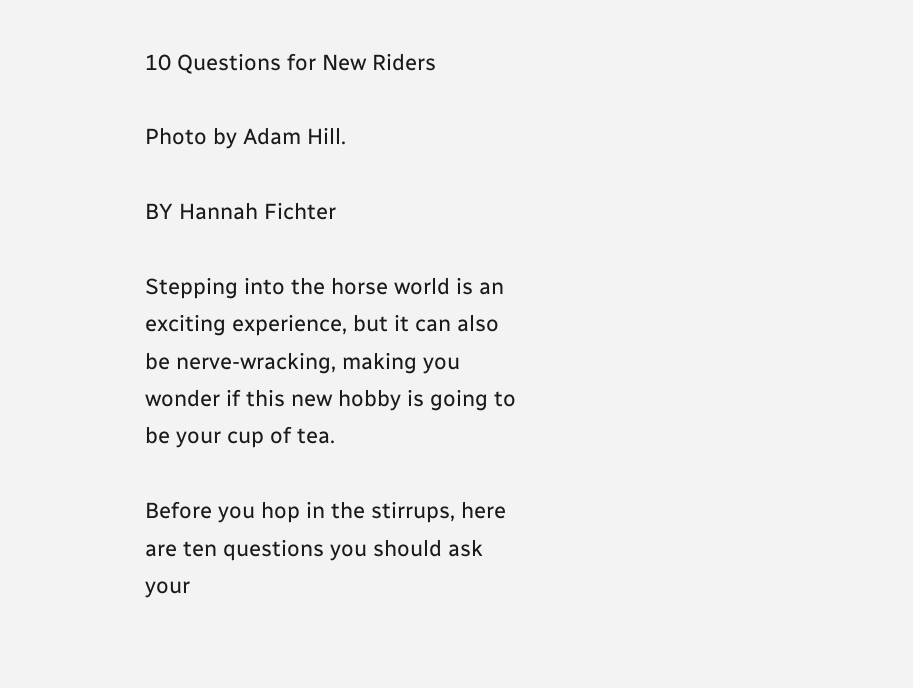10 Questions for New Riders

Photo by Adam Hill.

BY Hannah Fichter

Stepping into the horse world is an exciting experience, but it can also be nerve-wracking, making you wonder if this new hobby is going to be your cup of tea.

Before you hop in the stirrups, here are ten questions you should ask your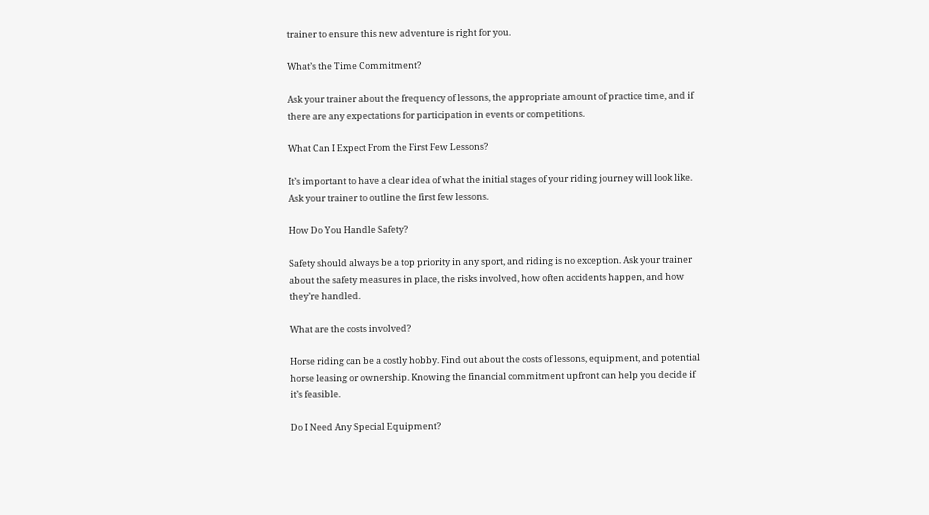trainer to ensure this new adventure is right for you.

What’s the Time Commitment?

Ask your trainer about the frequency of lessons, the appropriate amount of practice time, and if there are any expectations for participation in events or competitions.

What Can I Expect From the First Few Lessons?

It’s important to have a clear idea of what the initial stages of your riding journey will look like. Ask your trainer to outline the first few lessons.

How Do You Handle Safety?

Safety should always be a top priority in any sport, and riding is no exception. Ask your trainer about the safety measures in place, the risks involved, how often accidents happen, and how they’re handled.

What are the costs involved?

Horse riding can be a costly hobby. Find out about the costs of lessons, equipment, and potential horse leasing or ownership. Knowing the financial commitment upfront can help you decide if it’s feasible.

Do I Need Any Special Equipment?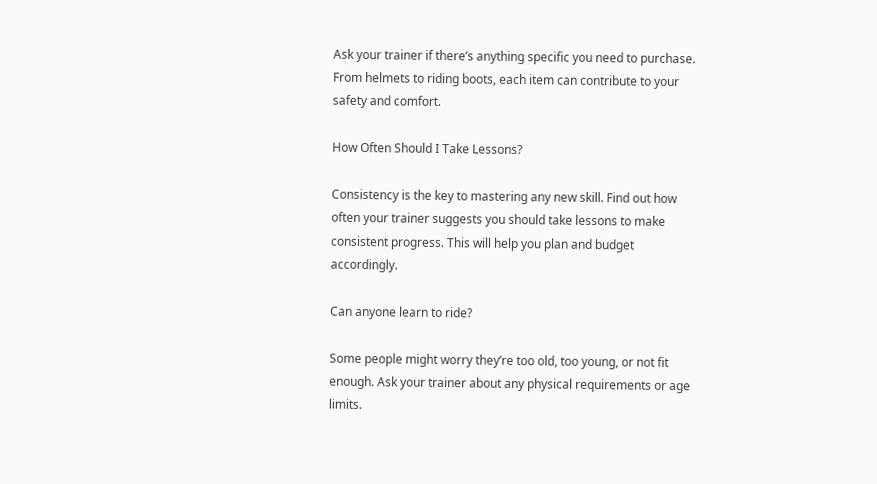Ask your trainer if there’s anything specific you need to purchase. From helmets to riding boots, each item can contribute to your safety and comfort.

How Often Should I Take Lessons?

Consistency is the key to mastering any new skill. Find out how often your trainer suggests you should take lessons to make consistent progress. This will help you plan and budget accordingly.

Can anyone learn to ride?

Some people might worry they’re too old, too young, or not fit enough. Ask your trainer about any physical requirements or age limits.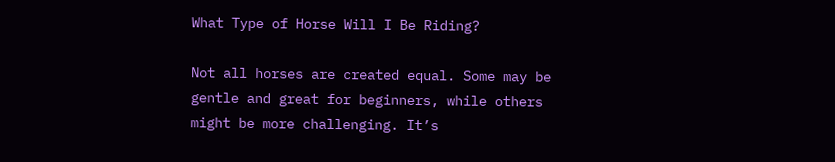What Type of Horse Will I Be Riding?

Not all horses are created equal. Some may be gentle and great for beginners, while others might be more challenging. It’s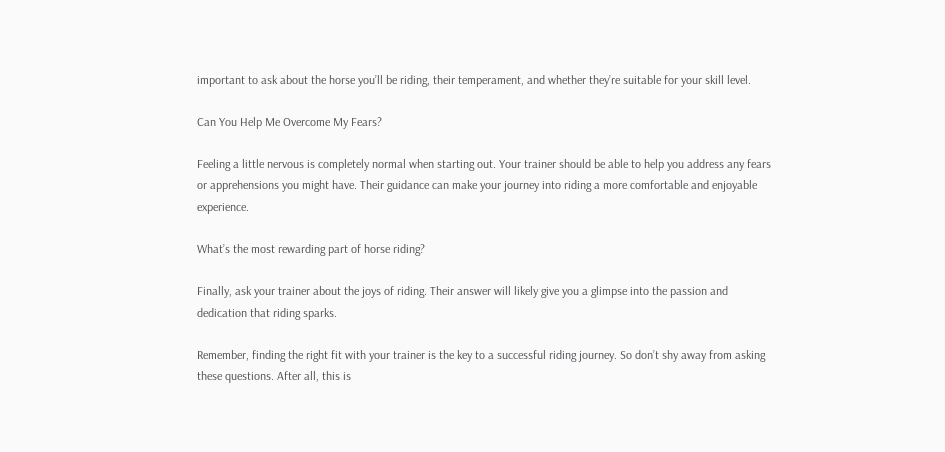important to ask about the horse you’ll be riding, their temperament, and whether they’re suitable for your skill level.

Can You Help Me Overcome My Fears?

Feeling a little nervous is completely normal when starting out. Your trainer should be able to help you address any fears or apprehensions you might have. Their guidance can make your journey into riding a more comfortable and enjoyable experience.

What’s the most rewarding part of horse riding?

Finally, ask your trainer about the joys of riding. Their answer will likely give you a glimpse into the passion and dedication that riding sparks.

Remember, finding the right fit with your trainer is the key to a successful riding journey. So don’t shy away from asking these questions. After all, this is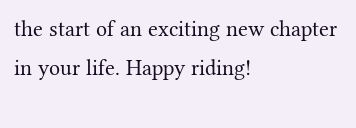the start of an exciting new chapter in your life. Happy riding!